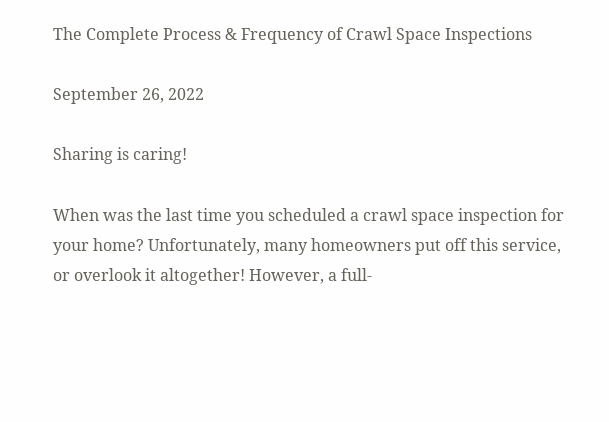The Complete Process & Frequency of Crawl Space Inspections

September 26, 2022

Sharing is caring!

When was the last time you scheduled a crawl space inspection for your home? Unfortunately, many homeowners put off this service, or overlook it altogether! However, a full-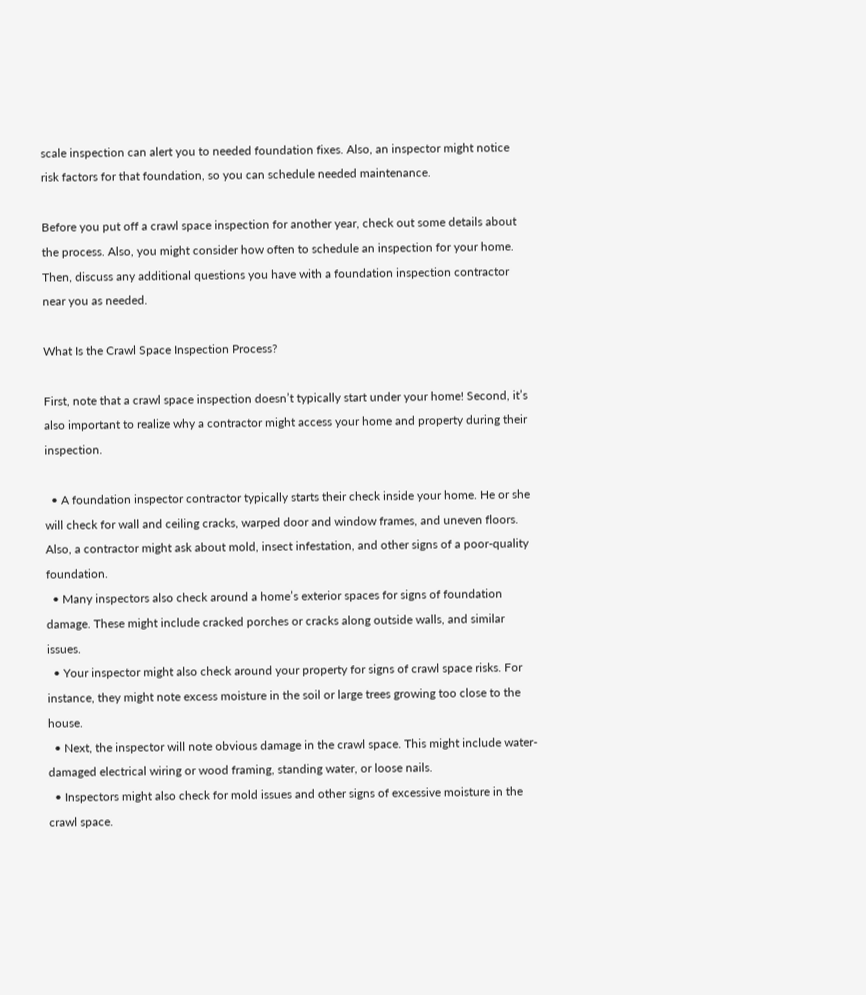scale inspection can alert you to needed foundation fixes. Also, an inspector might notice risk factors for that foundation, so you can schedule needed maintenance.

Before you put off a crawl space inspection for another year, check out some details about the process. Also, you might consider how often to schedule an inspection for your home. Then, discuss any additional questions you have with a foundation inspection contractor near you as needed.

What Is the Crawl Space Inspection Process?

First, note that a crawl space inspection doesn’t typically start under your home! Second, it’s also important to realize why a contractor might access your home and property during their inspection.

  • A foundation inspector contractor typically starts their check inside your home. He or she will check for wall and ceiling cracks, warped door and window frames, and uneven floors. Also, a contractor might ask about mold, insect infestation, and other signs of a poor-quality foundation.
  • Many inspectors also check around a home’s exterior spaces for signs of foundation damage. These might include cracked porches or cracks along outside walls, and similar issues.
  • Your inspector might also check around your property for signs of crawl space risks. For instance, they might note excess moisture in the soil or large trees growing too close to the house.
  • Next, the inspector will note obvious damage in the crawl space. This might include water-damaged electrical wiring or wood framing, standing water, or loose nails.
  • Inspectors might also check for mold issues and other signs of excessive moisture in the crawl space.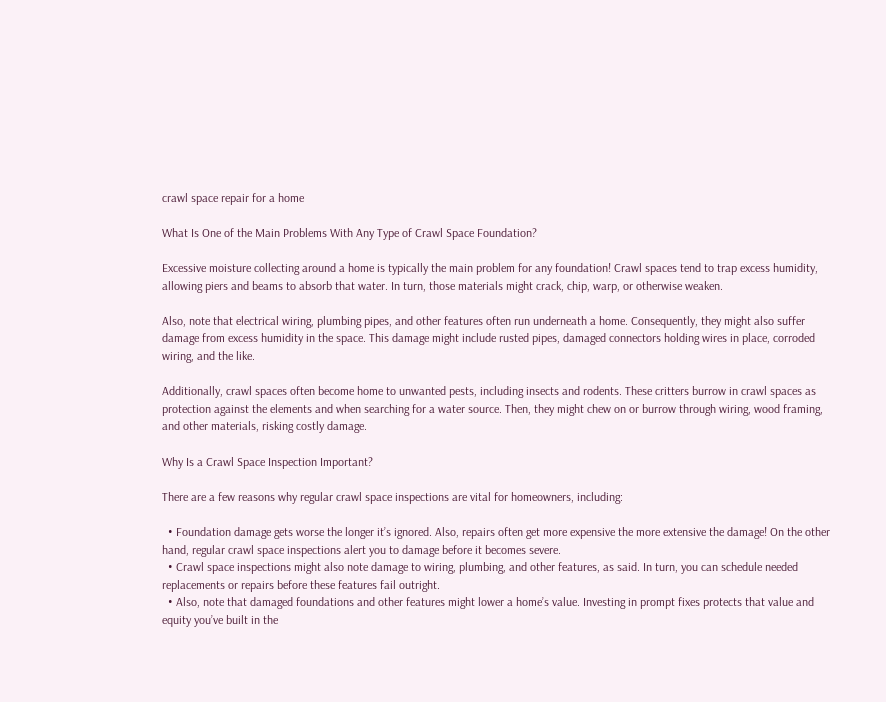crawl space repair for a home

What Is One of the Main Problems With Any Type of Crawl Space Foundation?

Excessive moisture collecting around a home is typically the main problem for any foundation! Crawl spaces tend to trap excess humidity, allowing piers and beams to absorb that water. In turn, those materials might crack, chip, warp, or otherwise weaken.

Also, note that electrical wiring, plumbing pipes, and other features often run underneath a home. Consequently, they might also suffer damage from excess humidity in the space. This damage might include rusted pipes, damaged connectors holding wires in place, corroded wiring, and the like.

Additionally, crawl spaces often become home to unwanted pests, including insects and rodents. These critters burrow in crawl spaces as protection against the elements and when searching for a water source. Then, they might chew on or burrow through wiring, wood framing, and other materials, risking costly damage.

Why Is a Crawl Space Inspection Important?

There are a few reasons why regular crawl space inspections are vital for homeowners, including:

  • Foundation damage gets worse the longer it’s ignored. Also, repairs often get more expensive the more extensive the damage! On the other hand, regular crawl space inspections alert you to damage before it becomes severe.
  • Crawl space inspections might also note damage to wiring, plumbing, and other features, as said. In turn, you can schedule needed replacements or repairs before these features fail outright.
  • Also, note that damaged foundations and other features might lower a home’s value. Investing in prompt fixes protects that value and equity you’ve built in the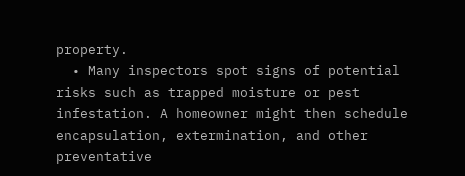property.
  • Many inspectors spot signs of potential risks such as trapped moisture or pest infestation. A homeowner might then schedule encapsulation, extermination, and other preventative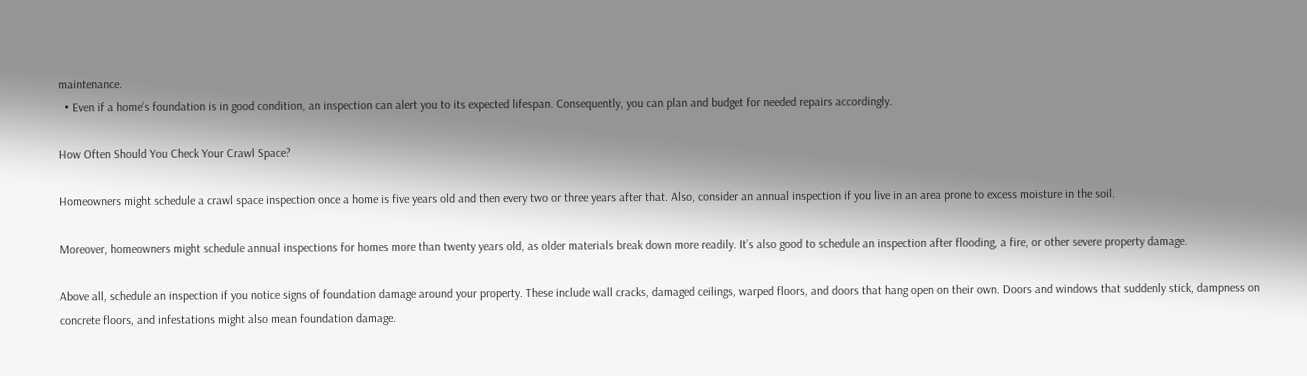maintenance.
  • Even if a home’s foundation is in good condition, an inspection can alert you to its expected lifespan. Consequently, you can plan and budget for needed repairs accordingly.

How Often Should You Check Your Crawl Space?

Homeowners might schedule a crawl space inspection once a home is five years old and then every two or three years after that. Also, consider an annual inspection if you live in an area prone to excess moisture in the soil.

Moreover, homeowners might schedule annual inspections for homes more than twenty years old, as older materials break down more readily. It’s also good to schedule an inspection after flooding, a fire, or other severe property damage.

Above all, schedule an inspection if you notice signs of foundation damage around your property. These include wall cracks, damaged ceilings, warped floors, and doors that hang open on their own. Doors and windows that suddenly stick, dampness on concrete floors, and infestations might also mean foundation damage.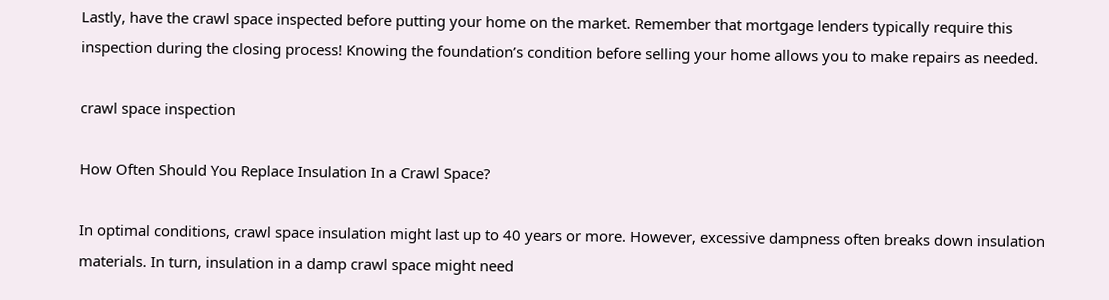Lastly, have the crawl space inspected before putting your home on the market. Remember that mortgage lenders typically require this inspection during the closing process! Knowing the foundation’s condition before selling your home allows you to make repairs as needed.

crawl space inspection

How Often Should You Replace Insulation In a Crawl Space?

In optimal conditions, crawl space insulation might last up to 40 years or more. However, excessive dampness often breaks down insulation materials. In turn, insulation in a damp crawl space might need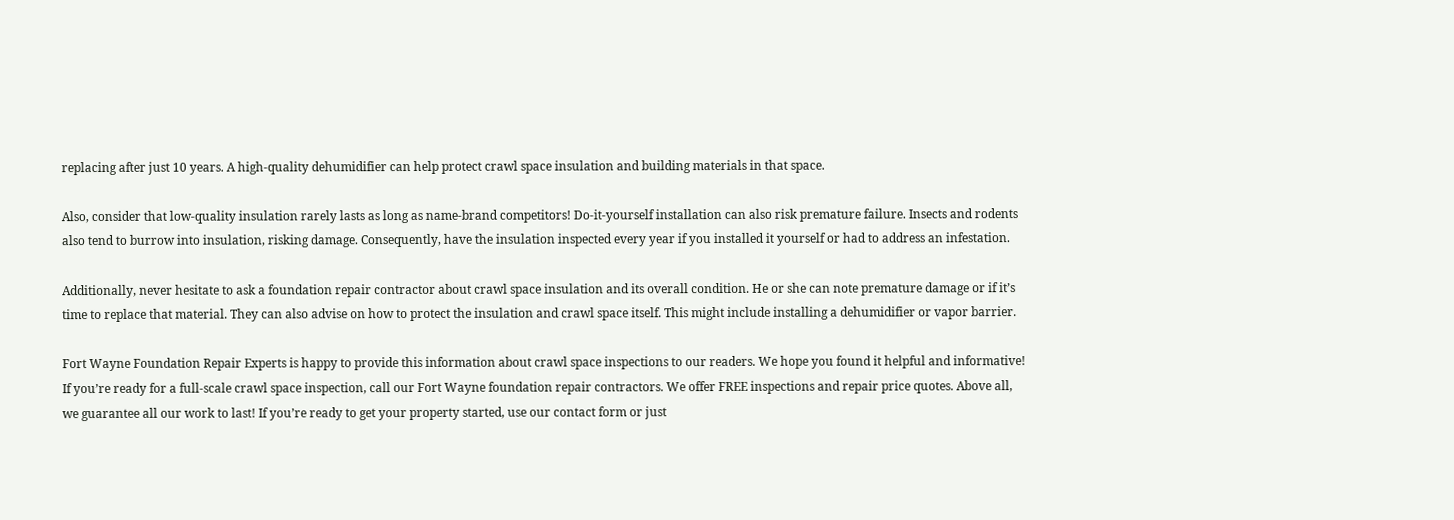replacing after just 10 years. A high-quality dehumidifier can help protect crawl space insulation and building materials in that space.

Also, consider that low-quality insulation rarely lasts as long as name-brand competitors! Do-it-yourself installation can also risk premature failure. Insects and rodents also tend to burrow into insulation, risking damage. Consequently, have the insulation inspected every year if you installed it yourself or had to address an infestation.

Additionally, never hesitate to ask a foundation repair contractor about crawl space insulation and its overall condition. He or she can note premature damage or if it’s time to replace that material. They can also advise on how to protect the insulation and crawl space itself. This might include installing a dehumidifier or vapor barrier.

Fort Wayne Foundation Repair Experts is happy to provide this information about crawl space inspections to our readers. We hope you found it helpful and informative! If you’re ready for a full-scale crawl space inspection, call our Fort Wayne foundation repair contractors. We offer FREE inspections and repair price quotes. Above all, we guarantee all our work to last! If you’re ready to get your property started, use our contact form or just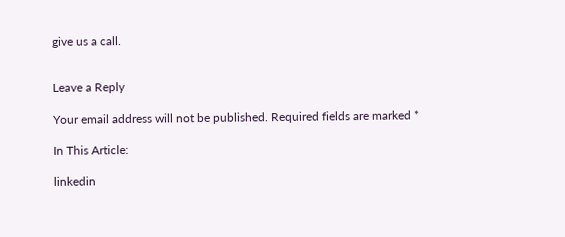give us a call.


Leave a Reply

Your email address will not be published. Required fields are marked *

In This Article:

linkedin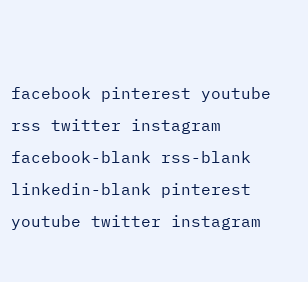facebook pinterest youtube rss twitter instagram facebook-blank rss-blank linkedin-blank pinterest youtube twitter instagram